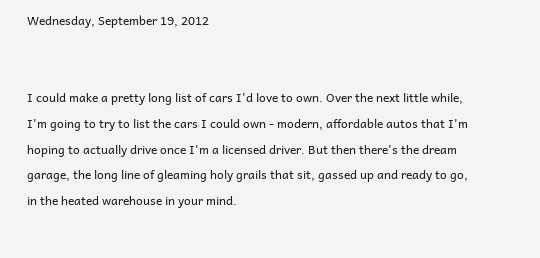Wednesday, September 19, 2012


I could make a pretty long list of cars I'd love to own. Over the next little while, I'm going to try to list the cars I could own - modern, affordable autos that I'm hoping to actually drive once I'm a licensed driver. But then there's the dream garage, the long line of gleaming holy grails that sit, gassed up and ready to go, in the heated warehouse in your mind.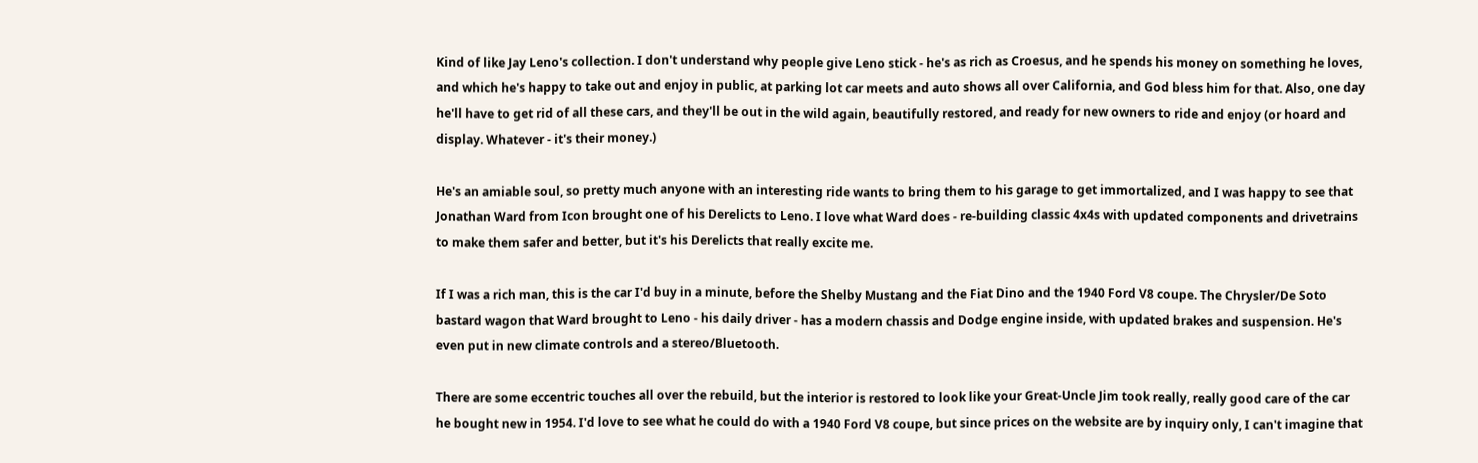Kind of like Jay Leno's collection. I don't understand why people give Leno stick - he's as rich as Croesus, and he spends his money on something he loves, and which he's happy to take out and enjoy in public, at parking lot car meets and auto shows all over California, and God bless him for that. Also, one day he'll have to get rid of all these cars, and they'll be out in the wild again, beautifully restored, and ready for new owners to ride and enjoy (or hoard and display. Whatever - it's their money.)

He's an amiable soul, so pretty much anyone with an interesting ride wants to bring them to his garage to get immortalized, and I was happy to see that Jonathan Ward from Icon brought one of his Derelicts to Leno. I love what Ward does - re-building classic 4x4s with updated components and drivetrains to make them safer and better, but it's his Derelicts that really excite me.

If I was a rich man, this is the car I'd buy in a minute, before the Shelby Mustang and the Fiat Dino and the 1940 Ford V8 coupe. The Chrysler/De Soto bastard wagon that Ward brought to Leno - his daily driver - has a modern chassis and Dodge engine inside, with updated brakes and suspension. He's even put in new climate controls and a stereo/Bluetooth.

There are some eccentric touches all over the rebuild, but the interior is restored to look like your Great-Uncle Jim took really, really good care of the car he bought new in 1954. I'd love to see what he could do with a 1940 Ford V8 coupe, but since prices on the website are by inquiry only, I can't imagine that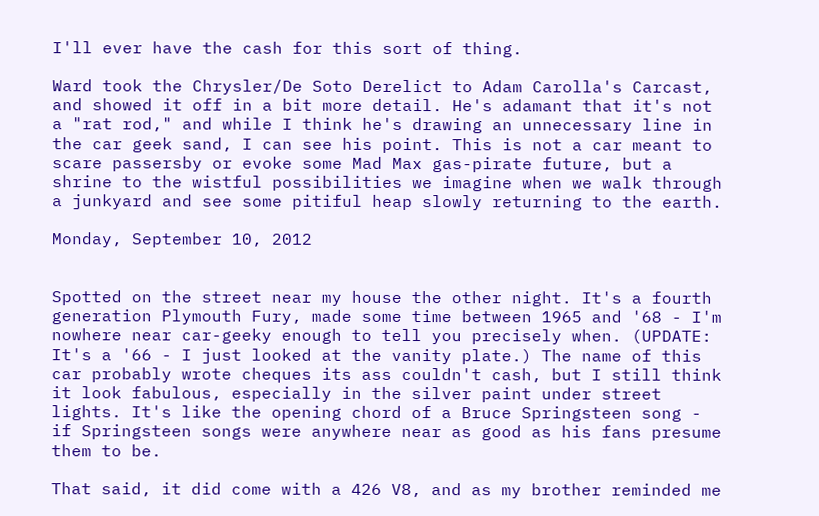I'll ever have the cash for this sort of thing.

Ward took the Chrysler/De Soto Derelict to Adam Carolla's Carcast, and showed it off in a bit more detail. He's adamant that it's not a "rat rod," and while I think he's drawing an unnecessary line in the car geek sand, I can see his point. This is not a car meant to scare passersby or evoke some Mad Max gas-pirate future, but a shrine to the wistful possibilities we imagine when we walk through a junkyard and see some pitiful heap slowly returning to the earth.

Monday, September 10, 2012


Spotted on the street near my house the other night. It's a fourth generation Plymouth Fury, made some time between 1965 and '68 - I'm nowhere near car-geeky enough to tell you precisely when. (UPDATE: It's a '66 - I just looked at the vanity plate.) The name of this car probably wrote cheques its ass couldn't cash, but I still think it look fabulous, especially in the silver paint under street lights. It's like the opening chord of a Bruce Springsteen song - if Springsteen songs were anywhere near as good as his fans presume them to be.

That said, it did come with a 426 V8, and as my brother reminded me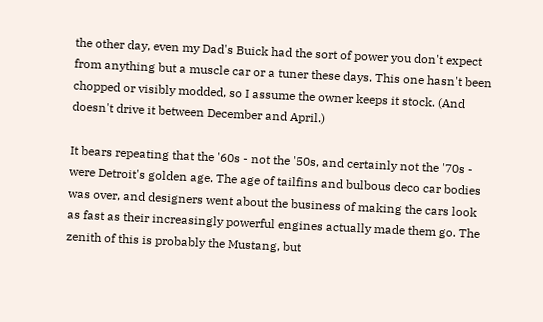the other day, even my Dad's Buick had the sort of power you don't expect from anything but a muscle car or a tuner these days. This one hasn't been chopped or visibly modded, so I assume the owner keeps it stock. (And doesn't drive it between December and April.)

It bears repeating that the '60s - not the '50s, and certainly not the '70s - were Detroit's golden age. The age of tailfins and bulbous deco car bodies was over, and designers went about the business of making the cars look as fast as their increasingly powerful engines actually made them go. The zenith of this is probably the Mustang, but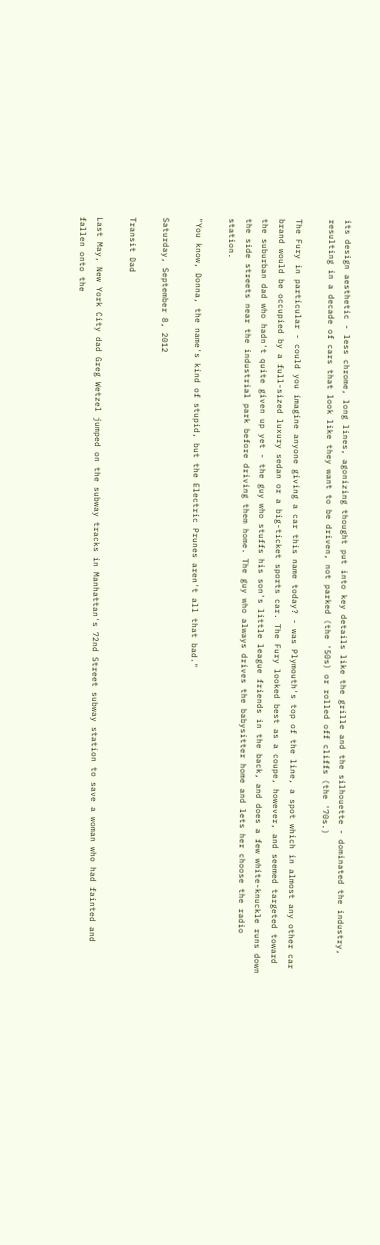its design aesthetic - less chrome, long lines, agonizing thought put into key details like the grille and the silhouette - dominated the industry, resulting in a decade of cars that look like they want to be driven, not parked (the '50s) or rolled off cliffs (the '70s.)

The Fury in particular - could you imagine anyone giving a car this name today? - was Plymouth's top of the line, a spot which in almost any other car brand would be occupied by a full-sized luxury sedan or a big-ticket sports car. The Fury looked best as a coupe, however, and seemed targeted toward the suburban dad who hadn't quite given up yet - the guy who stuffs his son's little league friends in the back, and does a few white-knuckle runs down the side streets near the industrial park before driving them home. The guy who always drives the babysitter home and lets her choose the radio station.

"You know, Donna, the name's kind of stupid, but the Electric Prunes aren't all that bad."

Saturday, September 8, 2012

Transit Dad

Last May, New York City dad Greg Wetzel jumped on the subway tracks in Manhattan's 72nd Street subway station to save a woman who had fainted and fallen onto the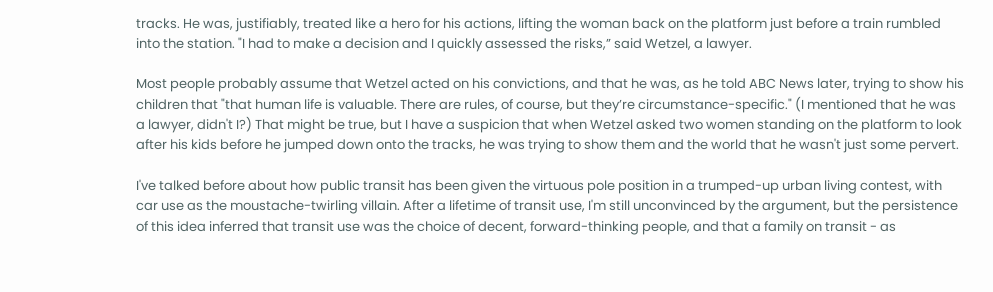tracks. He was, justifiably, treated like a hero for his actions, lifting the woman back on the platform just before a train rumbled into the station. "I had to make a decision and I quickly assessed the risks,” said Wetzel, a lawyer.

Most people probably assume that Wetzel acted on his convictions, and that he was, as he told ABC News later, trying to show his children that "that human life is valuable. There are rules, of course, but they’re circumstance-specific." (I mentioned that he was a lawyer, didn't I?) That might be true, but I have a suspicion that when Wetzel asked two women standing on the platform to look after his kids before he jumped down onto the tracks, he was trying to show them and the world that he wasn't just some pervert.

I've talked before about how public transit has been given the virtuous pole position in a trumped-up urban living contest, with car use as the moustache-twirling villain. After a lifetime of transit use, I'm still unconvinced by the argument, but the persistence of this idea inferred that transit use was the choice of decent, forward-thinking people, and that a family on transit - as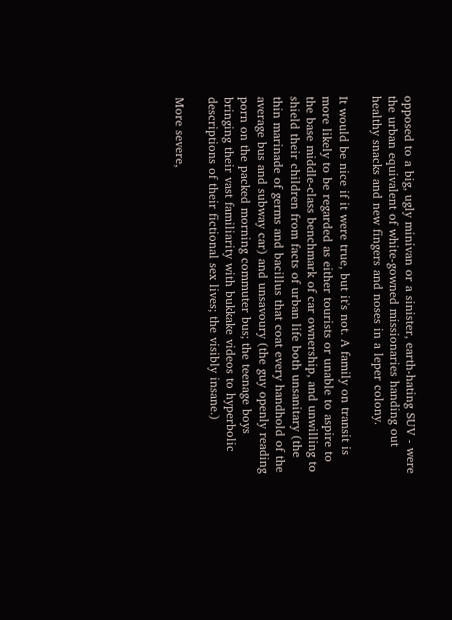opposed to a big, ugly minivan or a sinister, earth-hating SUV - were the urban equivalent of white-gowned missionaries handing out healthy snacks and new fingers and noses in a leper colony.

It would be nice if it were true, but it's not. A family on transit is more likely to be regarded as either tourists or unable to aspire to the base middle-class benchmark of car ownership, and unwilling to shield their children from facts of urban life both unsanitary (the thin marinade of germs and bacillus that coat every handhold of the average bus and subway car) and unsavoury (the guy openly reading porn on the packed morning commuter bus; the teenage boys bringing their vast familiarity with bukkake videos to hyperbolic descriptions of their fictional sex lives; the visibly insane.)

More severe,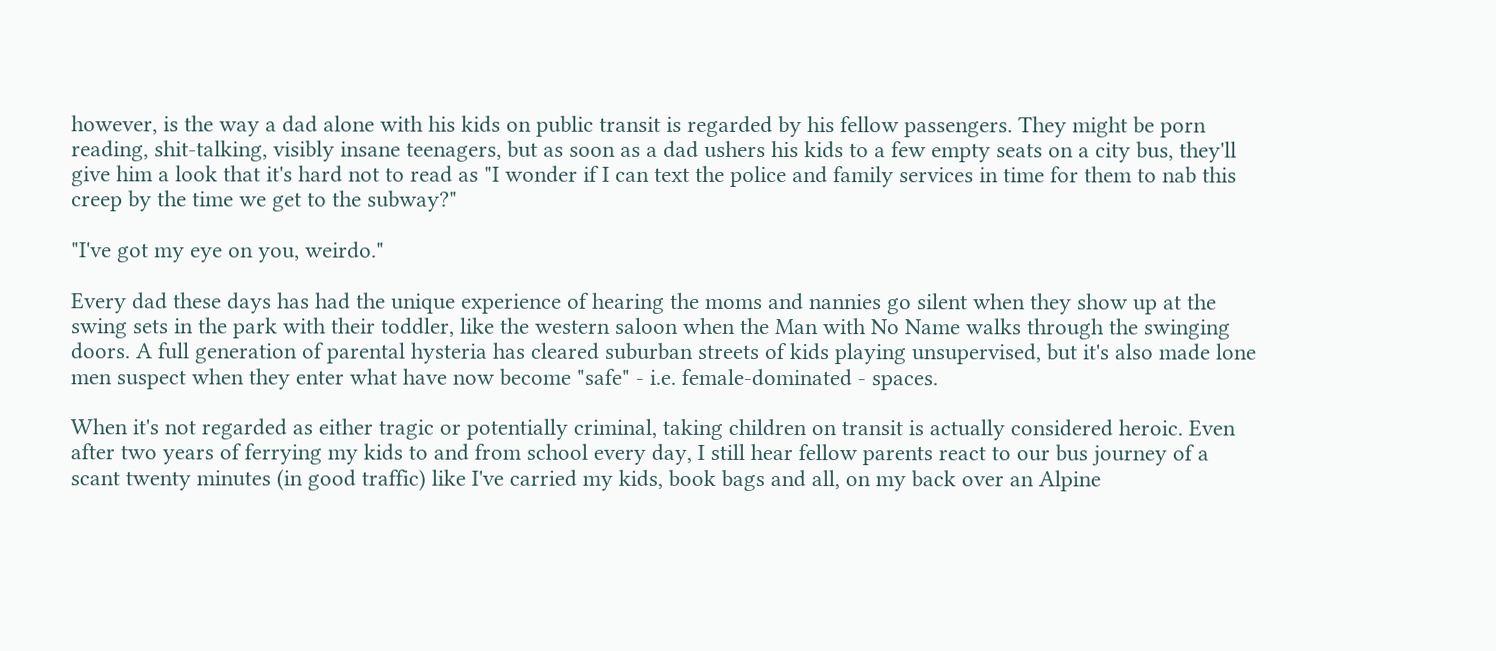however, is the way a dad alone with his kids on public transit is regarded by his fellow passengers. They might be porn reading, shit-talking, visibly insane teenagers, but as soon as a dad ushers his kids to a few empty seats on a city bus, they'll give him a look that it's hard not to read as "I wonder if I can text the police and family services in time for them to nab this creep by the time we get to the subway?"

"I've got my eye on you, weirdo."

Every dad these days has had the unique experience of hearing the moms and nannies go silent when they show up at the swing sets in the park with their toddler, like the western saloon when the Man with No Name walks through the swinging doors. A full generation of parental hysteria has cleared suburban streets of kids playing unsupervised, but it's also made lone men suspect when they enter what have now become "safe" - i.e. female-dominated - spaces.

When it's not regarded as either tragic or potentially criminal, taking children on transit is actually considered heroic. Even after two years of ferrying my kids to and from school every day, I still hear fellow parents react to our bus journey of a scant twenty minutes (in good traffic) like I've carried my kids, book bags and all, on my back over an Alpine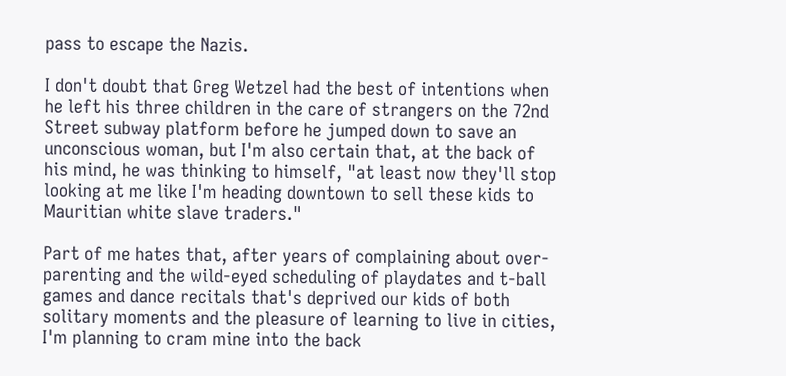pass to escape the Nazis.

I don't doubt that Greg Wetzel had the best of intentions when he left his three children in the care of strangers on the 72nd Street subway platform before he jumped down to save an unconscious woman, but I'm also certain that, at the back of his mind, he was thinking to himself, "at least now they'll stop looking at me like I'm heading downtown to sell these kids to Mauritian white slave traders."

Part of me hates that, after years of complaining about over-parenting and the wild-eyed scheduling of playdates and t-ball games and dance recitals that's deprived our kids of both solitary moments and the pleasure of learning to live in cities, I'm planning to cram mine into the back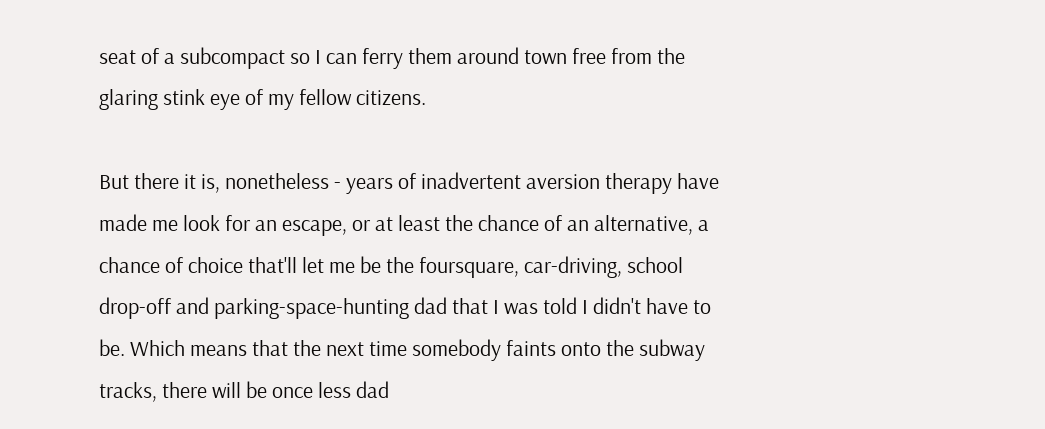seat of a subcompact so I can ferry them around town free from the glaring stink eye of my fellow citizens.

But there it is, nonetheless - years of inadvertent aversion therapy have made me look for an escape, or at least the chance of an alternative, a chance of choice that'll let me be the foursquare, car-driving, school drop-off and parking-space-hunting dad that I was told I didn't have to be. Which means that the next time somebody faints onto the subway tracks, there will be once less dad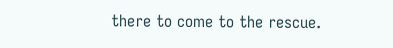there to come to the rescue.